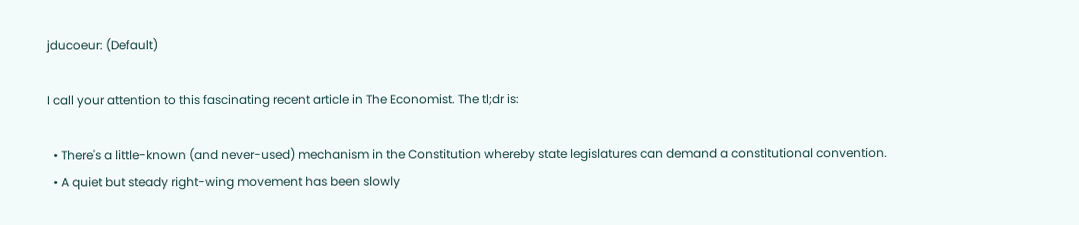jducoeur: (Default)

I call your attention to this fascinating recent article in The Economist. The tl;dr is:

  • There's a little-known (and never-used) mechanism in the Constitution whereby state legislatures can demand a constitutional convention.
  • A quiet but steady right-wing movement has been slowly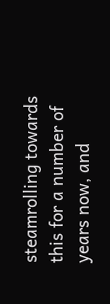steamrolling towards this for a number of years now, and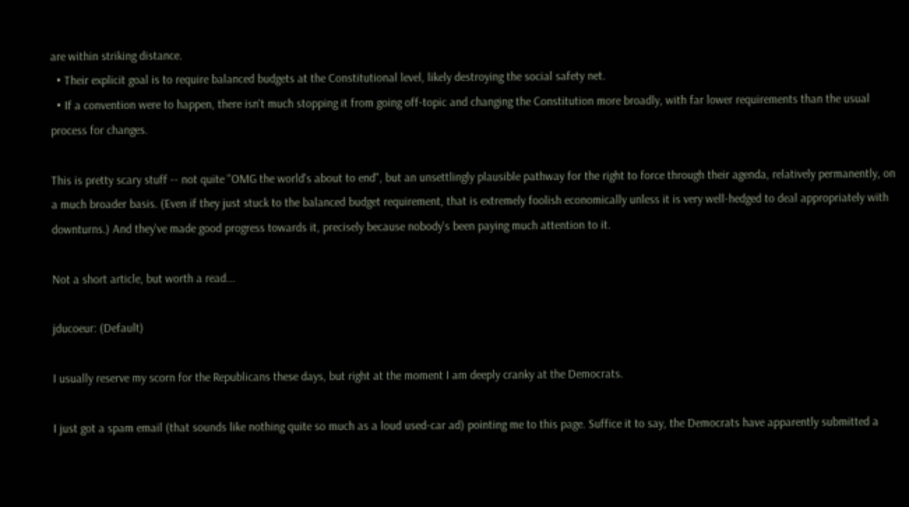are within striking distance.
  • Their explicit goal is to require balanced budgets at the Constitutional level, likely destroying the social safety net.
  • If a convention were to happen, there isn't much stopping it from going off-topic and changing the Constitution more broadly, with far lower requirements than the usual process for changes.

This is pretty scary stuff -- not quite "OMG the world's about to end", but an unsettlingly plausible pathway for the right to force through their agenda, relatively permanently, on a much broader basis. (Even if they just stuck to the balanced budget requirement, that is extremely foolish economically unless it is very well-hedged to deal appropriately with downturns.) And they've made good progress towards it, precisely because nobody's been paying much attention to it.

Not a short article, but worth a read...

jducoeur: (Default)

I usually reserve my scorn for the Republicans these days, but right at the moment I am deeply cranky at the Democrats.

I just got a spam email (that sounds like nothing quite so much as a loud used-car ad) pointing me to this page. Suffice it to say, the Democrats have apparently submitted a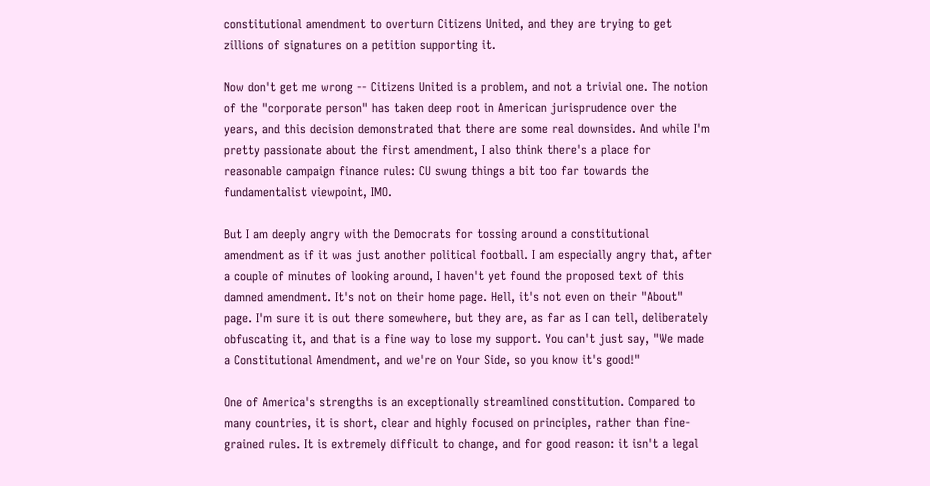constitutional amendment to overturn Citizens United, and they are trying to get zillions of signatures on a petition supporting it.

Now don't get me wrong -- Citizens United is a problem, and not a trivial one. The notion of the "corporate person" has taken deep root in American jurisprudence over the years, and this decision demonstrated that there are some real downsides. And while I'm pretty passionate about the first amendment, I also think there's a place for reasonable campaign finance rules: CU swung things a bit too far towards the fundamentalist viewpoint, IMO.

But I am deeply angry with the Democrats for tossing around a constitutional amendment as if it was just another political football. I am especially angry that, after a couple of minutes of looking around, I haven't yet found the proposed text of this damned amendment. It's not on their home page. Hell, it's not even on their "About" page. I'm sure it is out there somewhere, but they are, as far as I can tell, deliberately obfuscating it, and that is a fine way to lose my support. You can't just say, "We made a Constitutional Amendment, and we're on Your Side, so you know it's good!"

One of America's strengths is an exceptionally streamlined constitution. Compared to many countries, it is short, clear and highly focused on principles, rather than fine-grained rules. It is extremely difficult to change, and for good reason: it isn't a legal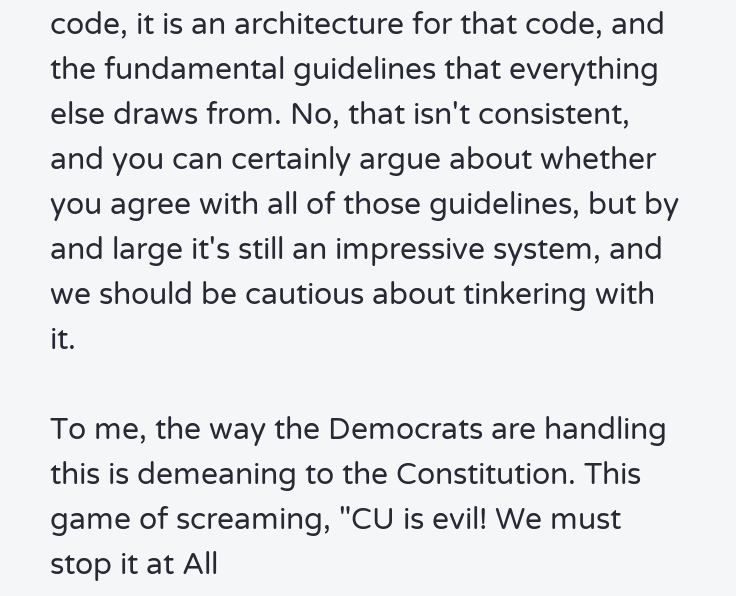code, it is an architecture for that code, and the fundamental guidelines that everything else draws from. No, that isn't consistent, and you can certainly argue about whether you agree with all of those guidelines, but by and large it's still an impressive system, and we should be cautious about tinkering with it.

To me, the way the Democrats are handling this is demeaning to the Constitution. This game of screaming, "CU is evil! We must stop it at All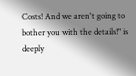Costs! And we aren't going to bother you with the details!" is deeply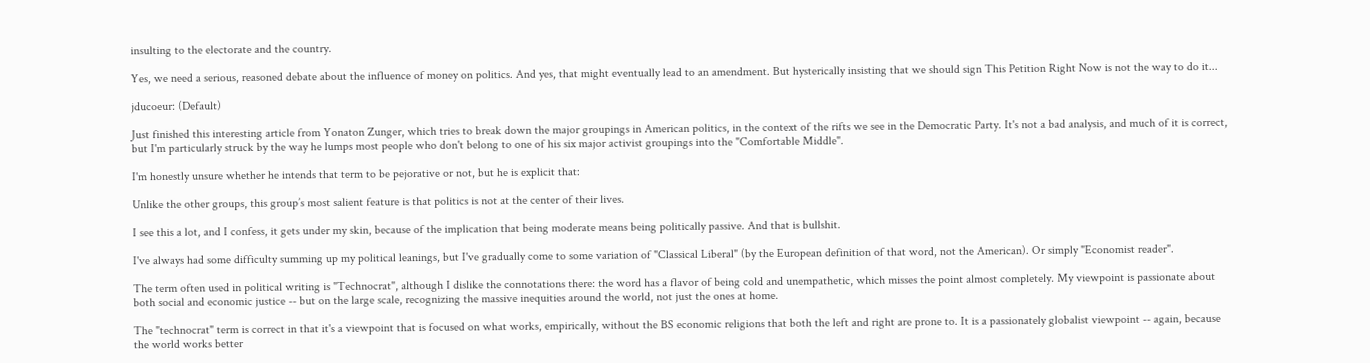insulting to the electorate and the country.

Yes, we need a serious, reasoned debate about the influence of money on politics. And yes, that might eventually lead to an amendment. But hysterically insisting that we should sign This Petition Right Now is not the way to do it...

jducoeur: (Default)

Just finished this interesting article from Yonaton Zunger, which tries to break down the major groupings in American politics, in the context of the rifts we see in the Democratic Party. It's not a bad analysis, and much of it is correct, but I'm particularly struck by the way he lumps most people who don't belong to one of his six major activist groupings into the "Comfortable Middle".

I'm honestly unsure whether he intends that term to be pejorative or not, but he is explicit that:

Unlike the other groups, this group’s most salient feature is that politics is not at the center of their lives.

I see this a lot, and I confess, it gets under my skin, because of the implication that being moderate means being politically passive. And that is bullshit.

I've always had some difficulty summing up my political leanings, but I've gradually come to some variation of "Classical Liberal" (by the European definition of that word, not the American). Or simply "Economist reader".

The term often used in political writing is "Technocrat", although I dislike the connotations there: the word has a flavor of being cold and unempathetic, which misses the point almost completely. My viewpoint is passionate about both social and economic justice -- but on the large scale, recognizing the massive inequities around the world, not just the ones at home.

The "technocrat" term is correct in that it's a viewpoint that is focused on what works, empirically, without the BS economic religions that both the left and right are prone to. It is a passionately globalist viewpoint -- again, because the world works better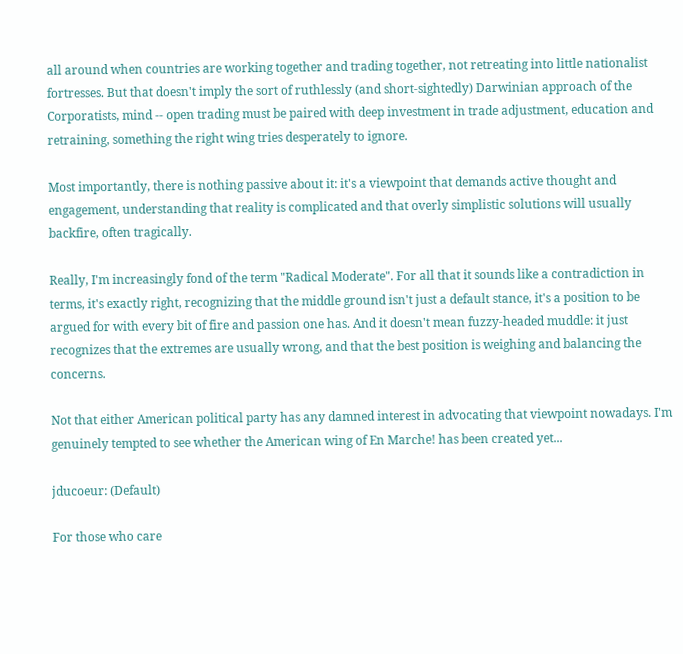all around when countries are working together and trading together, not retreating into little nationalist fortresses. But that doesn't imply the sort of ruthlessly (and short-sightedly) Darwinian approach of the Corporatists, mind -- open trading must be paired with deep investment in trade adjustment, education and retraining, something the right wing tries desperately to ignore.

Most importantly, there is nothing passive about it: it's a viewpoint that demands active thought and engagement, understanding that reality is complicated and that overly simplistic solutions will usually backfire, often tragically.

Really, I'm increasingly fond of the term "Radical Moderate". For all that it sounds like a contradiction in terms, it's exactly right, recognizing that the middle ground isn't just a default stance, it's a position to be argued for with every bit of fire and passion one has. And it doesn't mean fuzzy-headed muddle: it just recognizes that the extremes are usually wrong, and that the best position is weighing and balancing the concerns.

Not that either American political party has any damned interest in advocating that viewpoint nowadays. I'm genuinely tempted to see whether the American wing of En Marche! has been created yet...

jducoeur: (Default)

For those who care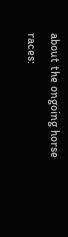about the ongoing horse races: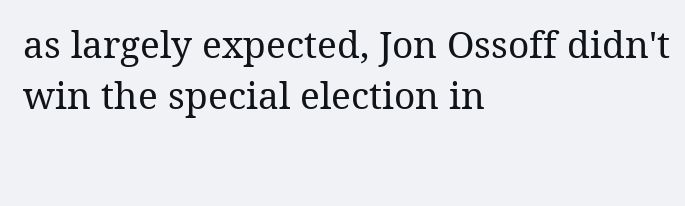as largely expected, Jon Ossoff didn't win the special election in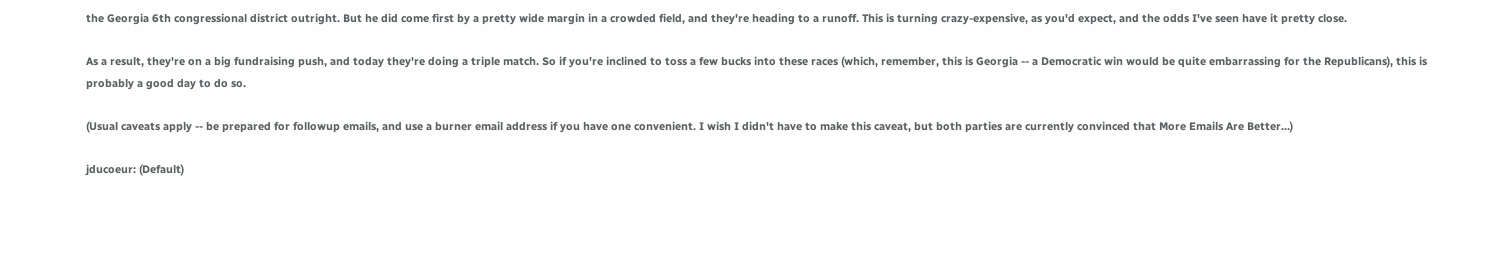the Georgia 6th congressional district outright. But he did come first by a pretty wide margin in a crowded field, and they're heading to a runoff. This is turning crazy-expensive, as you'd expect, and the odds I've seen have it pretty close.

As a result, they're on a big fundraising push, and today they're doing a triple match. So if you're inclined to toss a few bucks into these races (which, remember, this is Georgia -- a Democratic win would be quite embarrassing for the Republicans), this is probably a good day to do so.

(Usual caveats apply -- be prepared for followup emails, and use a burner email address if you have one convenient. I wish I didn't have to make this caveat, but both parties are currently convinced that More Emails Are Better...)

jducoeur: (Default)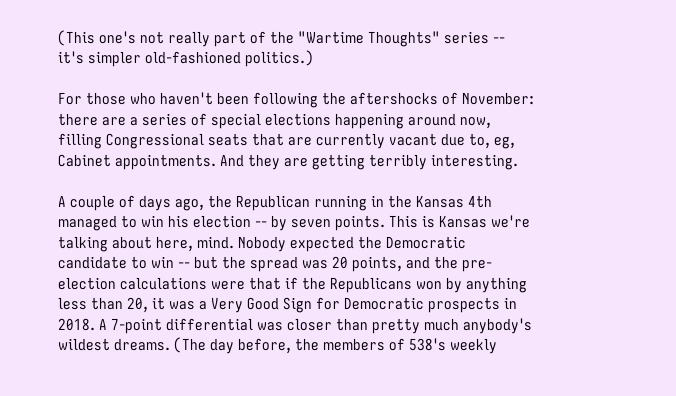(This one's not really part of the "Wartime Thoughts" series -- it's simpler old-fashioned politics.)

For those who haven't been following the aftershocks of November: there are a series of special elections happening around now, filling Congressional seats that are currently vacant due to, eg, Cabinet appointments. And they are getting terribly interesting.

A couple of days ago, the Republican running in the Kansas 4th managed to win his election -- by seven points. This is Kansas we're talking about here, mind. Nobody expected the Democratic candidate to win -- but the spread was 20 points, and the pre-election calculations were that if the Republicans won by anything less than 20, it was a Very Good Sign for Democratic prospects in 2018. A 7-point differential was closer than pretty much anybody's wildest dreams. (The day before, the members of 538's weekly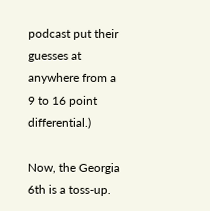podcast put their guesses at anywhere from a 9 to 16 point differential.)

Now, the Georgia 6th is a toss-up.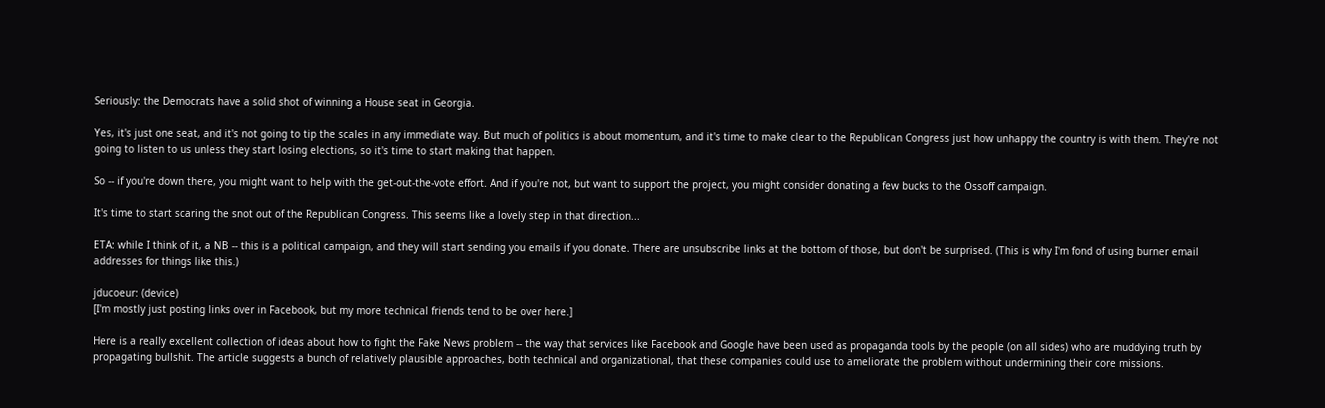Seriously: the Democrats have a solid shot of winning a House seat in Georgia.

Yes, it's just one seat, and it's not going to tip the scales in any immediate way. But much of politics is about momentum, and it's time to make clear to the Republican Congress just how unhappy the country is with them. They're not going to listen to us unless they start losing elections, so it's time to start making that happen.

So -- if you're down there, you might want to help with the get-out-the-vote effort. And if you're not, but want to support the project, you might consider donating a few bucks to the Ossoff campaign.

It's time to start scaring the snot out of the Republican Congress. This seems like a lovely step in that direction...

ETA: while I think of it, a NB -- this is a political campaign, and they will start sending you emails if you donate. There are unsubscribe links at the bottom of those, but don't be surprised. (This is why I'm fond of using burner email addresses for things like this.)

jducoeur: (device)
[I'm mostly just posting links over in Facebook, but my more technical friends tend to be over here.]

Here is a really excellent collection of ideas about how to fight the Fake News problem -- the way that services like Facebook and Google have been used as propaganda tools by the people (on all sides) who are muddying truth by propagating bullshit. The article suggests a bunch of relatively plausible approaches, both technical and organizational, that these companies could use to ameliorate the problem without undermining their core missions.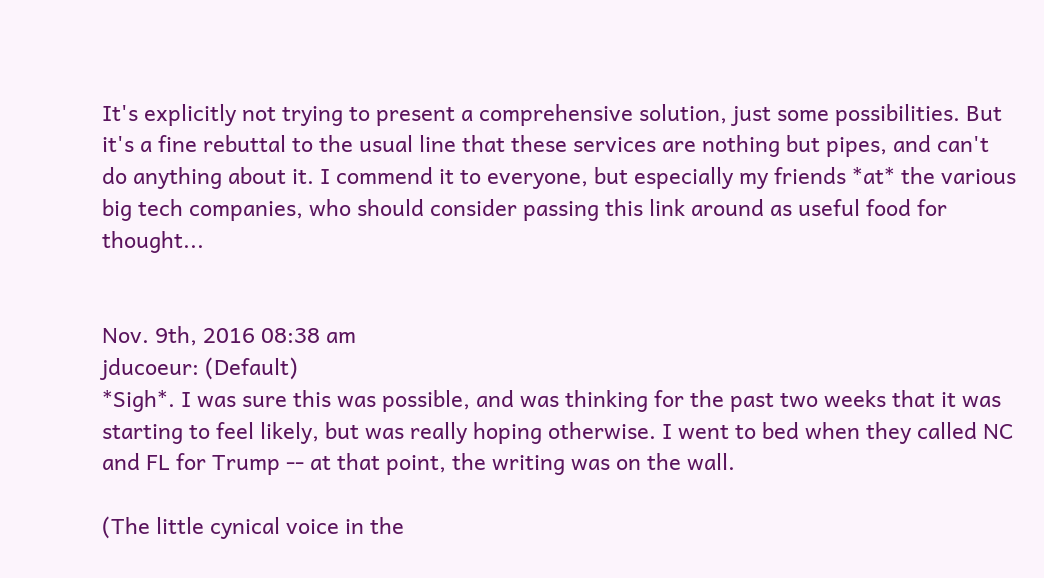It's explicitly not trying to present a comprehensive solution, just some possibilities. But it's a fine rebuttal to the usual line that these services are nothing but pipes, and can't do anything about it. I commend it to everyone, but especially my friends *at* the various big tech companies, who should consider passing this link around as useful food for thought...


Nov. 9th, 2016 08:38 am
jducoeur: (Default)
*Sigh*. I was sure this was possible, and was thinking for the past two weeks that it was starting to feel likely, but was really hoping otherwise. I went to bed when they called NC and FL for Trump -- at that point, the writing was on the wall.

(The little cynical voice in the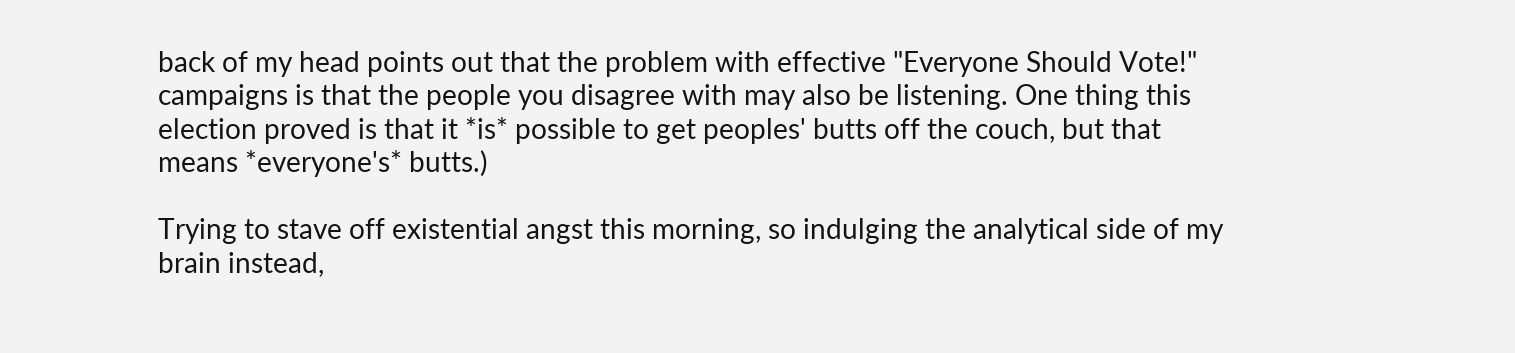back of my head points out that the problem with effective "Everyone Should Vote!" campaigns is that the people you disagree with may also be listening. One thing this election proved is that it *is* possible to get peoples' butts off the couch, but that means *everyone's* butts.)

Trying to stave off existential angst this morning, so indulging the analytical side of my brain instead,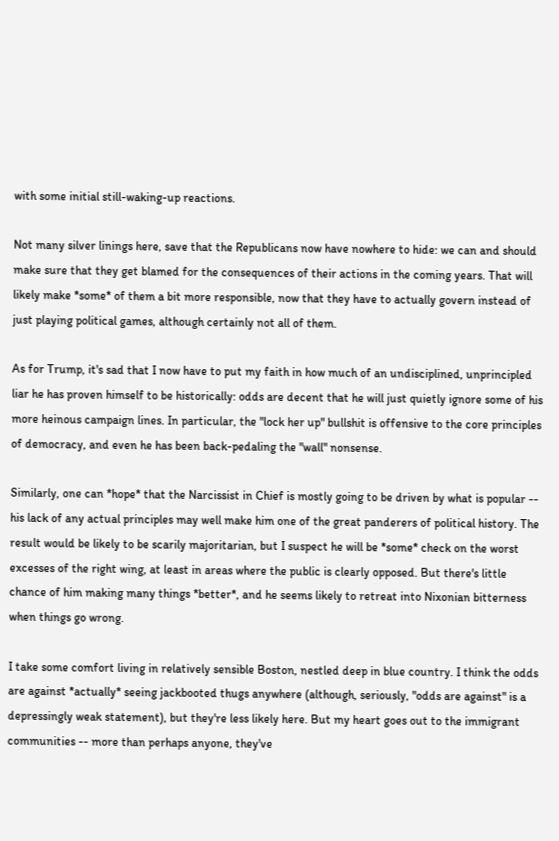with some initial still-waking-up reactions.

Not many silver linings here, save that the Republicans now have nowhere to hide: we can and should make sure that they get blamed for the consequences of their actions in the coming years. That will likely make *some* of them a bit more responsible, now that they have to actually govern instead of just playing political games, although certainly not all of them.

As for Trump, it's sad that I now have to put my faith in how much of an undisciplined, unprincipled liar he has proven himself to be historically: odds are decent that he will just quietly ignore some of his more heinous campaign lines. In particular, the "lock her up" bullshit is offensive to the core principles of democracy, and even he has been back-pedaling the "wall" nonsense.

Similarly, one can *hope* that the Narcissist in Chief is mostly going to be driven by what is popular -- his lack of any actual principles may well make him one of the great panderers of political history. The result would be likely to be scarily majoritarian, but I suspect he will be *some* check on the worst excesses of the right wing, at least in areas where the public is clearly opposed. But there's little chance of him making many things *better*, and he seems likely to retreat into Nixonian bitterness when things go wrong.

I take some comfort living in relatively sensible Boston, nestled deep in blue country. I think the odds are against *actually* seeing jackbooted thugs anywhere (although, seriously, "odds are against" is a depressingly weak statement), but they're less likely here. But my heart goes out to the immigrant communities -- more than perhaps anyone, they've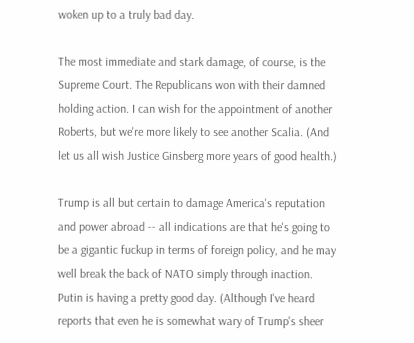woken up to a truly bad day.

The most immediate and stark damage, of course, is the Supreme Court. The Republicans won with their damned holding action. I can wish for the appointment of another Roberts, but we're more likely to see another Scalia. (And let us all wish Justice Ginsberg more years of good health.)

Trump is all but certain to damage America's reputation and power abroad -- all indications are that he's going to be a gigantic fuckup in terms of foreign policy, and he may well break the back of NATO simply through inaction. Putin is having a pretty good day. (Although I've heard reports that even he is somewhat wary of Trump's sheer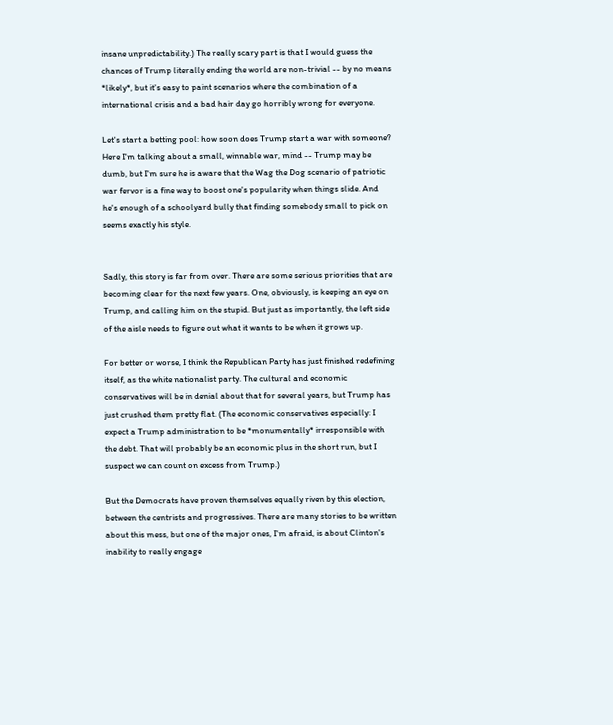insane unpredictability.) The really scary part is that I would guess the chances of Trump literally ending the world are non-trivial -- by no means *likely*, but it's easy to paint scenarios where the combination of a international crisis and a bad hair day go horribly wrong for everyone.

Let's start a betting pool: how soon does Trump start a war with someone? Here I'm talking about a small, winnable war, mind -- Trump may be dumb, but I'm sure he is aware that the Wag the Dog scenario of patriotic war fervor is a fine way to boost one's popularity when things slide. And he's enough of a schoolyard bully that finding somebody small to pick on seems exactly his style.


Sadly, this story is far from over. There are some serious priorities that are becoming clear for the next few years. One, obviously, is keeping an eye on Trump, and calling him on the stupid. But just as importantly, the left side of the aisle needs to figure out what it wants to be when it grows up.

For better or worse, I think the Republican Party has just finished redefining itself, as the white nationalist party. The cultural and economic conservatives will be in denial about that for several years, but Trump has just crushed them pretty flat. (The economic conservatives especially: I expect a Trump administration to be *monumentally* irresponsible with the debt. That will probably be an economic plus in the short run, but I suspect we can count on excess from Trump.)

But the Democrats have proven themselves equally riven by this election, between the centrists and progressives. There are many stories to be written about this mess, but one of the major ones, I'm afraid, is about Clinton's inability to really engage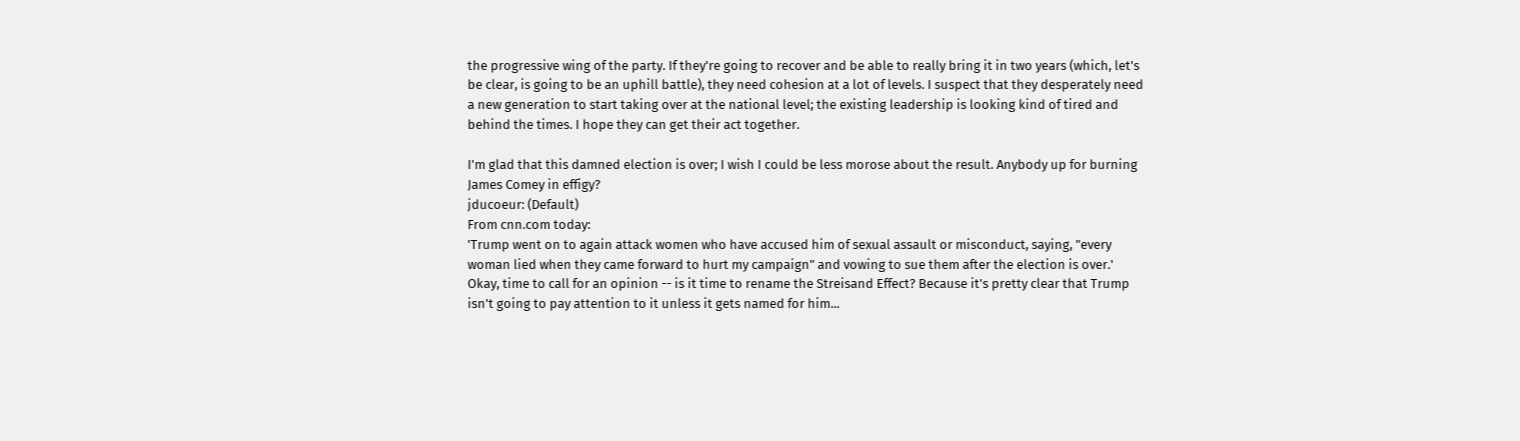the progressive wing of the party. If they're going to recover and be able to really bring it in two years (which, let's be clear, is going to be an uphill battle), they need cohesion at a lot of levels. I suspect that they desperately need a new generation to start taking over at the national level; the existing leadership is looking kind of tired and behind the times. I hope they can get their act together.

I'm glad that this damned election is over; I wish I could be less morose about the result. Anybody up for burning James Comey in effigy?
jducoeur: (Default)
From cnn.com today:
'Trump went on to again attack women who have accused him of sexual assault or misconduct, saying, "every woman lied when they came forward to hurt my campaign" and vowing to sue them after the election is over.'
Okay, time to call for an opinion -- is it time to rename the Streisand Effect? Because it's pretty clear that Trump isn't going to pay attention to it unless it gets named for him...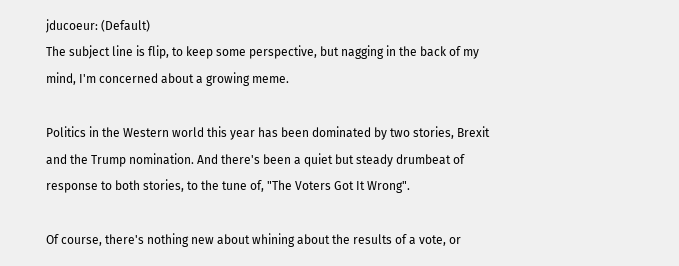jducoeur: (Default)
The subject line is flip, to keep some perspective, but nagging in the back of my mind, I'm concerned about a growing meme.

Politics in the Western world this year has been dominated by two stories, Brexit and the Trump nomination. And there's been a quiet but steady drumbeat of response to both stories, to the tune of, "The Voters Got It Wrong".

Of course, there's nothing new about whining about the results of a vote, or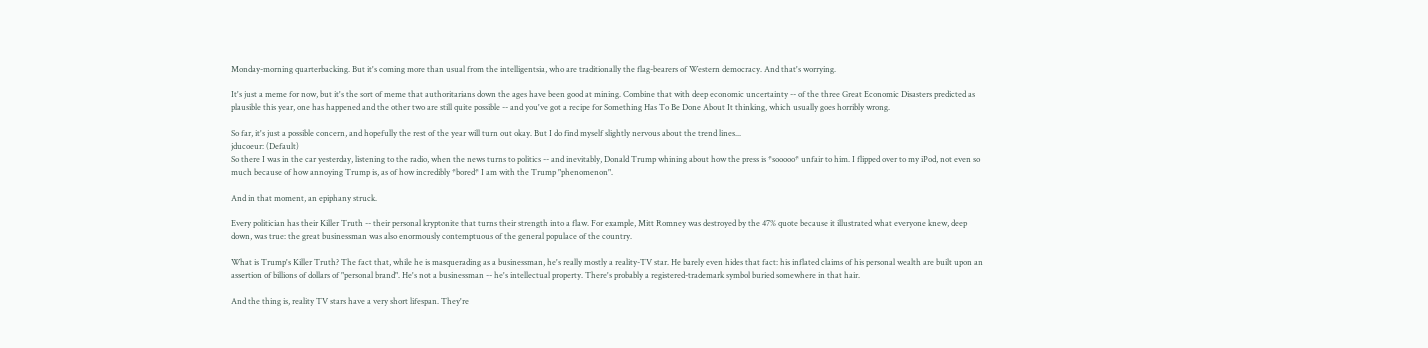Monday-morning quarterbacking. But it's coming more than usual from the intelligentsia, who are traditionally the flag-bearers of Western democracy. And that's worrying.

It's just a meme for now, but it's the sort of meme that authoritarians down the ages have been good at mining. Combine that with deep economic uncertainty -- of the three Great Economic Disasters predicted as plausible this year, one has happened and the other two are still quite possible -- and you've got a recipe for Something Has To Be Done About It thinking, which usually goes horribly wrong.

So far, it's just a possible concern, and hopefully the rest of the year will turn out okay. But I do find myself slightly nervous about the trend lines...
jducoeur: (Default)
So there I was in the car yesterday, listening to the radio, when the news turns to politics -- and inevitably, Donald Trump whining about how the press is *sooooo* unfair to him. I flipped over to my iPod, not even so much because of how annoying Trump is, as of how incredibly *bored* I am with the Trump "phenomenon".

And in that moment, an epiphany struck.

Every politician has their Killer Truth -- their personal kryptonite that turns their strength into a flaw. For example, Mitt Romney was destroyed by the 47% quote because it illustrated what everyone knew, deep down, was true: the great businessman was also enormously contemptuous of the general populace of the country.

What is Trump's Killer Truth? The fact that, while he is masquerading as a businessman, he's really mostly a reality-TV star. He barely even hides that fact: his inflated claims of his personal wealth are built upon an assertion of billions of dollars of "personal brand". He's not a businessman -- he's intellectual property. There's probably a registered-trademark symbol buried somewhere in that hair.

And the thing is, reality TV stars have a very short lifespan. They're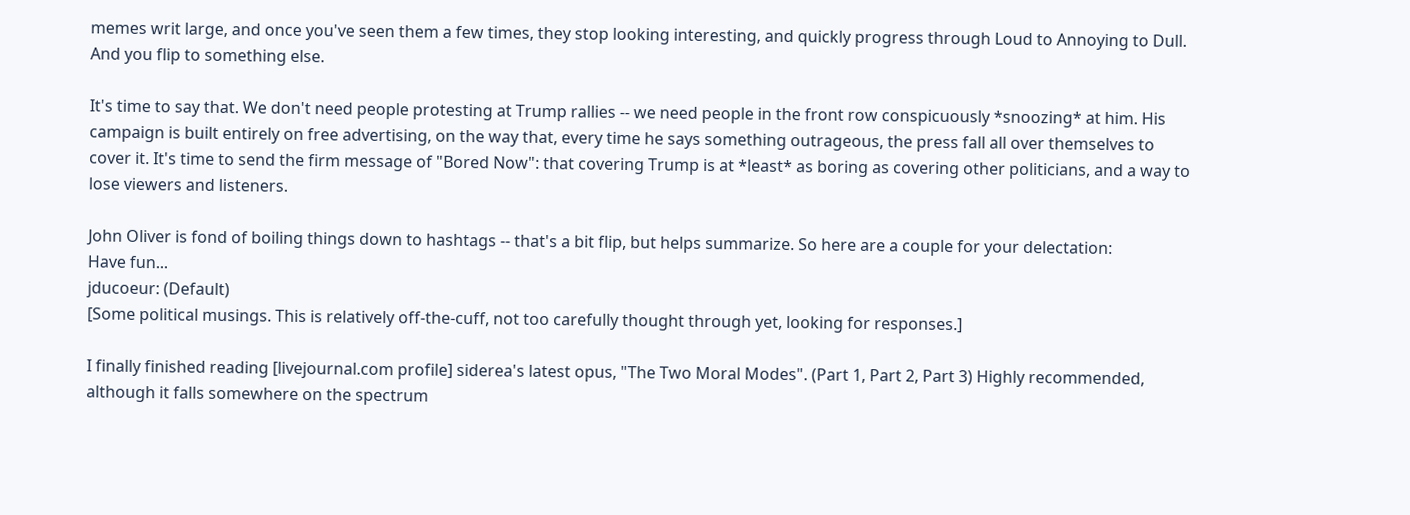memes writ large, and once you've seen them a few times, they stop looking interesting, and quickly progress through Loud to Annoying to Dull. And you flip to something else.

It's time to say that. We don't need people protesting at Trump rallies -- we need people in the front row conspicuously *snoozing* at him. His campaign is built entirely on free advertising, on the way that, every time he says something outrageous, the press fall all over themselves to cover it. It's time to send the firm message of "Bored Now": that covering Trump is at *least* as boring as covering other politicians, and a way to lose viewers and listeners.

John Oliver is fond of boiling things down to hashtags -- that's a bit flip, but helps summarize. So here are a couple for your delectation:
Have fun...
jducoeur: (Default)
[Some political musings. This is relatively off-the-cuff, not too carefully thought through yet, looking for responses.]

I finally finished reading [livejournal.com profile] siderea's latest opus, "The Two Moral Modes". (Part 1, Part 2, Part 3) Highly recommended, although it falls somewhere on the spectrum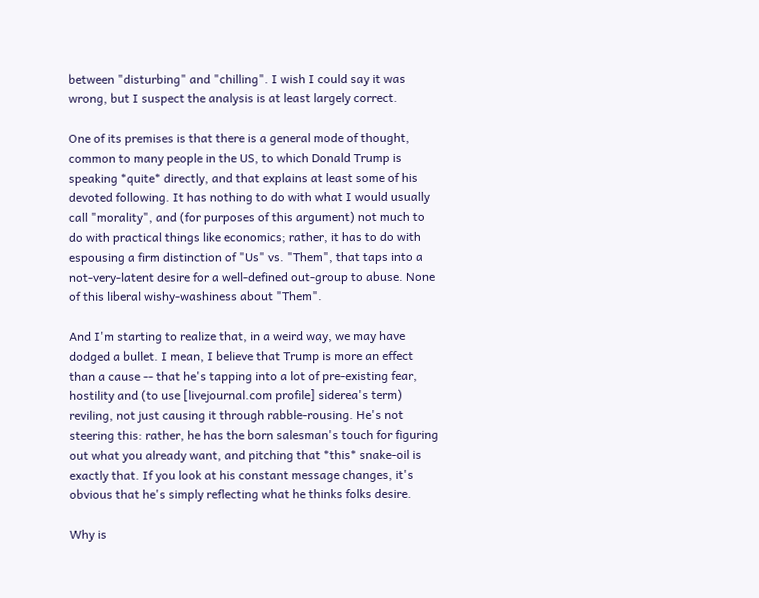between "disturbing" and "chilling". I wish I could say it was wrong, but I suspect the analysis is at least largely correct.

One of its premises is that there is a general mode of thought, common to many people in the US, to which Donald Trump is speaking *quite* directly, and that explains at least some of his devoted following. It has nothing to do with what I would usually call "morality", and (for purposes of this argument) not much to do with practical things like economics; rather, it has to do with espousing a firm distinction of "Us" vs. "Them", that taps into a not-very-latent desire for a well-defined out-group to abuse. None of this liberal wishy-washiness about "Them".

And I'm starting to realize that, in a weird way, we may have dodged a bullet. I mean, I believe that Trump is more an effect than a cause -- that he's tapping into a lot of pre-existing fear, hostility and (to use [livejournal.com profile] siderea's term) reviling, not just causing it through rabble-rousing. He's not steering this: rather, he has the born salesman's touch for figuring out what you already want, and pitching that *this* snake-oil is exactly that. If you look at his constant message changes, it's obvious that he's simply reflecting what he thinks folks desire.

Why is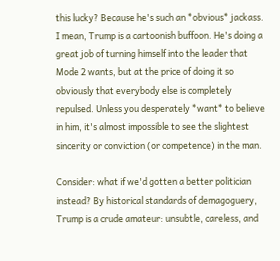this lucky? Because he's such an *obvious* jackass. I mean, Trump is a cartoonish buffoon. He's doing a great job of turning himself into the leader that Mode 2 wants, but at the price of doing it so obviously that everybody else is completely repulsed. Unless you desperately *want* to believe in him, it's almost impossible to see the slightest sincerity or conviction (or competence) in the man.

Consider: what if we'd gotten a better politician instead? By historical standards of demagoguery, Trump is a crude amateur: unsubtle, careless, and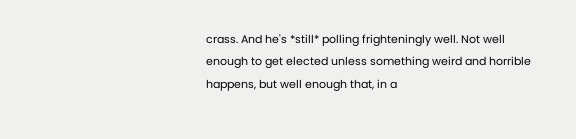crass. And he's *still* polling frighteningly well. Not well enough to get elected unless something weird and horrible happens, but well enough that, in a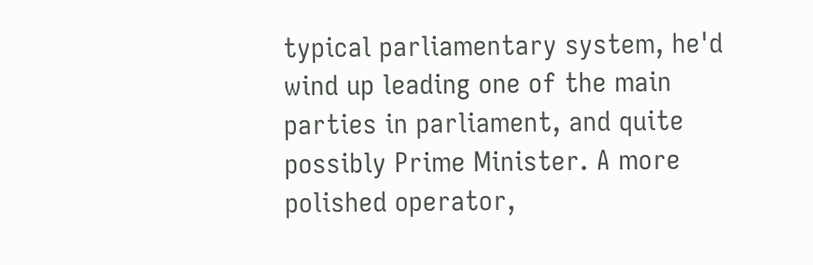typical parliamentary system, he'd wind up leading one of the main parties in parliament, and quite possibly Prime Minister. A more polished operator,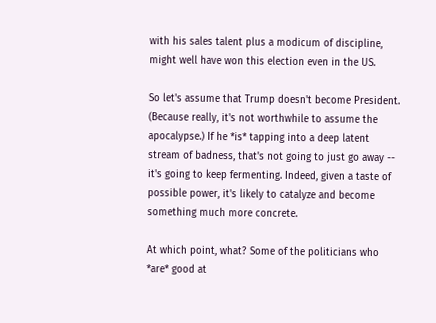with his sales talent plus a modicum of discipline, might well have won this election even in the US.

So let's assume that Trump doesn't become President. (Because really, it's not worthwhile to assume the apocalypse.) If he *is* tapping into a deep latent stream of badness, that's not going to just go away -- it's going to keep fermenting. Indeed, given a taste of possible power, it's likely to catalyze and become something much more concrete.

At which point, what? Some of the politicians who *are* good at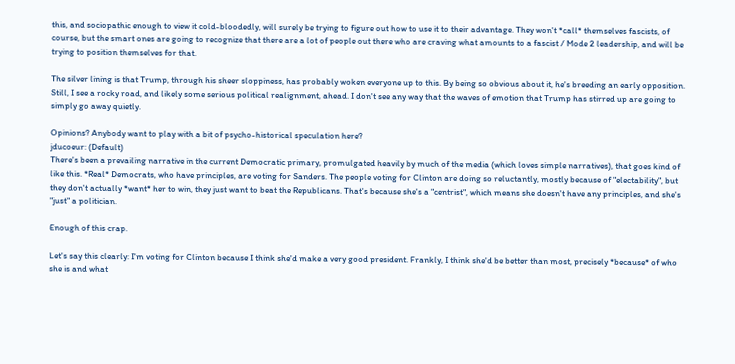this, and sociopathic enough to view it cold-bloodedly, will surely be trying to figure out how to use it to their advantage. They won't *call* themselves fascists, of course, but the smart ones are going to recognize that there are a lot of people out there who are craving what amounts to a fascist / Mode 2 leadership, and will be trying to position themselves for that.

The silver lining is that Trump, through his sheer sloppiness, has probably woken everyone up to this. By being so obvious about it, he's breeding an early opposition. Still, I see a rocky road, and likely some serious political realignment, ahead. I don't see any way that the waves of emotion that Trump has stirred up are going to simply go away quietly.

Opinions? Anybody want to play with a bit of psycho-historical speculation here?
jducoeur: (Default)
There's been a prevailing narrative in the current Democratic primary, promulgated heavily by much of the media (which loves simple narratives), that goes kind of like this. *Real* Democrats, who have principles, are voting for Sanders. The people voting for Clinton are doing so reluctantly, mostly because of "electability", but they don't actually *want* her to win, they just want to beat the Republicans. That's because she's a "centrist", which means she doesn't have any principles, and she's "just" a politician.

Enough of this crap.

Let's say this clearly: I'm voting for Clinton because I think she'd make a very good president. Frankly, I think she'd be better than most, precisely *because* of who she is and what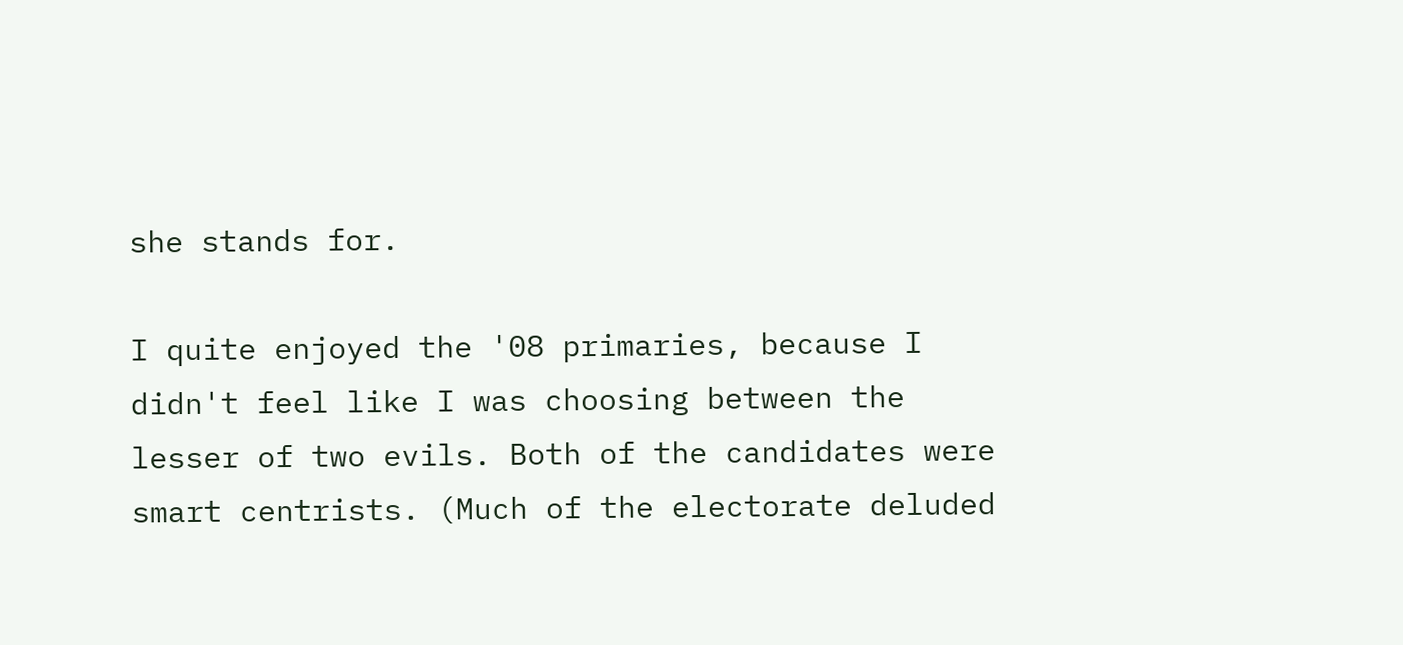she stands for.

I quite enjoyed the '08 primaries, because I didn't feel like I was choosing between the lesser of two evils. Both of the candidates were smart centrists. (Much of the electorate deluded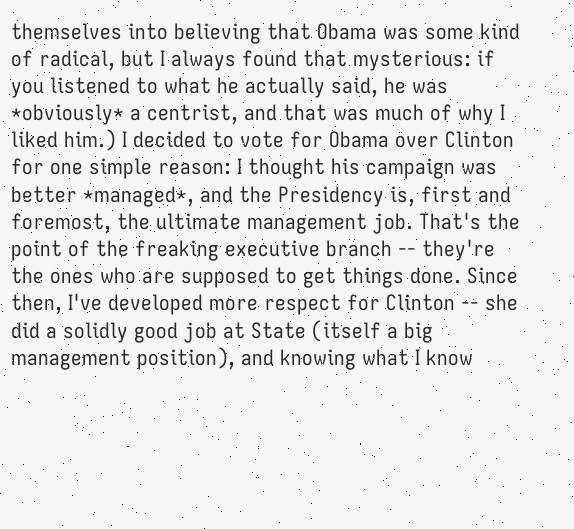themselves into believing that Obama was some kind of radical, but I always found that mysterious: if you listened to what he actually said, he was *obviously* a centrist, and that was much of why I liked him.) I decided to vote for Obama over Clinton for one simple reason: I thought his campaign was better *managed*, and the Presidency is, first and foremost, the ultimate management job. That's the point of the freaking executive branch -- they're the ones who are supposed to get things done. Since then, I've developed more respect for Clinton -- she did a solidly good job at State (itself a big management position), and knowing what I know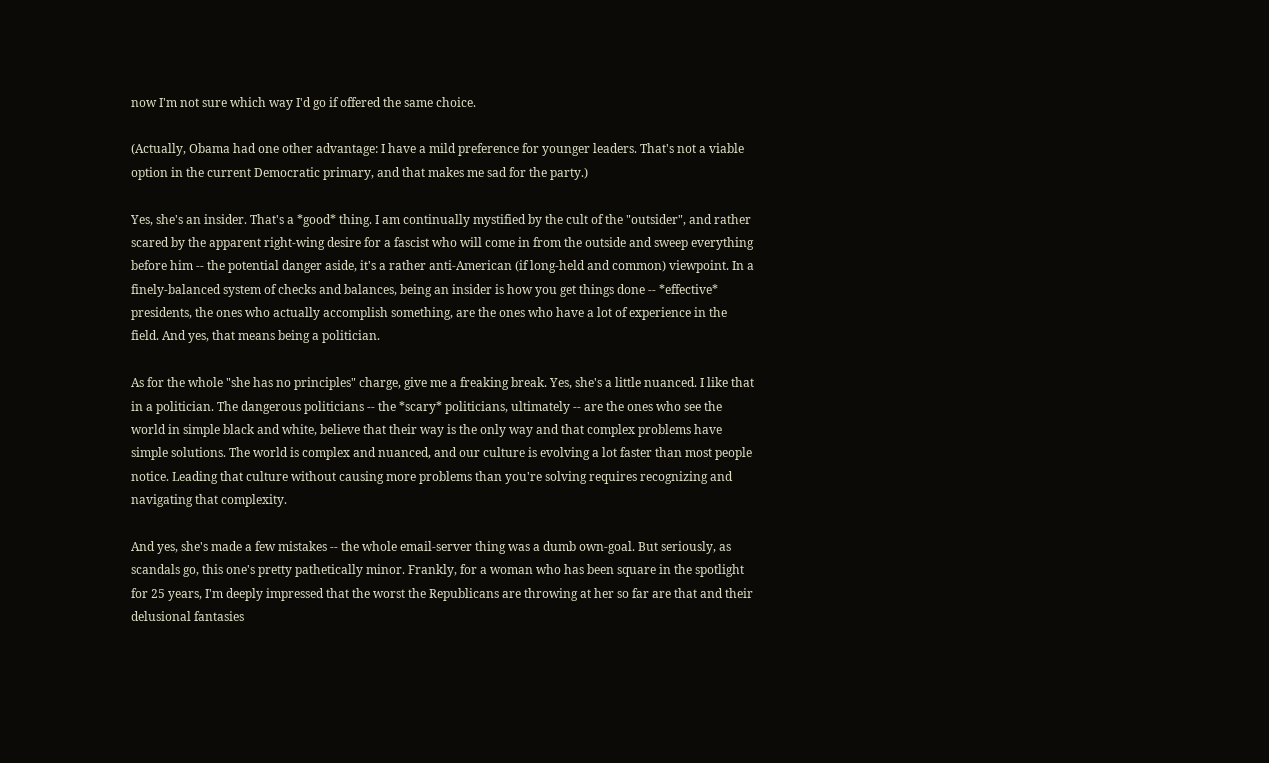now I'm not sure which way I'd go if offered the same choice.

(Actually, Obama had one other advantage: I have a mild preference for younger leaders. That's not a viable option in the current Democratic primary, and that makes me sad for the party.)

Yes, she's an insider. That's a *good* thing. I am continually mystified by the cult of the "outsider", and rather scared by the apparent right-wing desire for a fascist who will come in from the outside and sweep everything before him -- the potential danger aside, it's a rather anti-American (if long-held and common) viewpoint. In a finely-balanced system of checks and balances, being an insider is how you get things done -- *effective* presidents, the ones who actually accomplish something, are the ones who have a lot of experience in the field. And yes, that means being a politician.

As for the whole "she has no principles" charge, give me a freaking break. Yes, she's a little nuanced. I like that in a politician. The dangerous politicians -- the *scary* politicians, ultimately -- are the ones who see the world in simple black and white, believe that their way is the only way and that complex problems have simple solutions. The world is complex and nuanced, and our culture is evolving a lot faster than most people notice. Leading that culture without causing more problems than you're solving requires recognizing and navigating that complexity.

And yes, she's made a few mistakes -- the whole email-server thing was a dumb own-goal. But seriously, as scandals go, this one's pretty pathetically minor. Frankly, for a woman who has been square in the spotlight for 25 years, I'm deeply impressed that the worst the Republicans are throwing at her so far are that and their delusional fantasies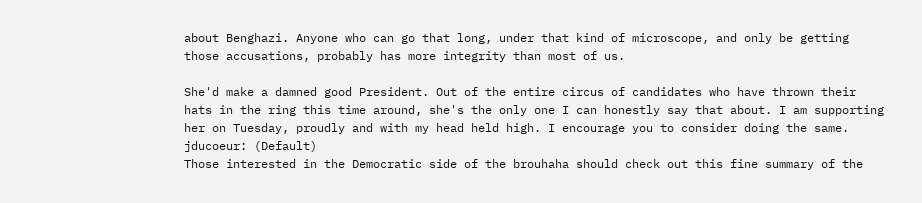about Benghazi. Anyone who can go that long, under that kind of microscope, and only be getting those accusations, probably has more integrity than most of us.

She'd make a damned good President. Out of the entire circus of candidates who have thrown their hats in the ring this time around, she's the only one I can honestly say that about. I am supporting her on Tuesday, proudly and with my head held high. I encourage you to consider doing the same.
jducoeur: (Default)
Those interested in the Democratic side of the brouhaha should check out this fine summary of the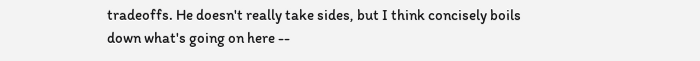tradeoffs. He doesn't really take sides, but I think concisely boils down what's going on here --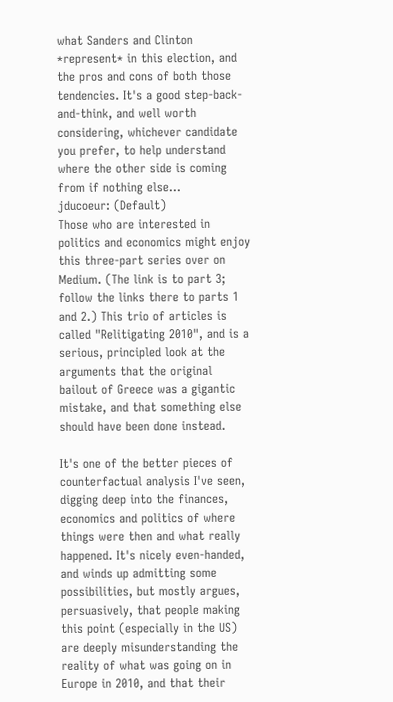what Sanders and Clinton *represent* in this election, and the pros and cons of both those tendencies. It's a good step-back-and-think, and well worth considering, whichever candidate you prefer, to help understand where the other side is coming from if nothing else...
jducoeur: (Default)
Those who are interested in politics and economics might enjoy this three-part series over on Medium. (The link is to part 3; follow the links there to parts 1 and 2.) This trio of articles is called "Relitigating 2010", and is a serious, principled look at the arguments that the original bailout of Greece was a gigantic mistake, and that something else should have been done instead.

It's one of the better pieces of counterfactual analysis I've seen, digging deep into the finances, economics and politics of where things were then and what really happened. It's nicely even-handed, and winds up admitting some possibilities, but mostly argues, persuasively, that people making this point (especially in the US) are deeply misunderstanding the reality of what was going on in Europe in 2010, and that their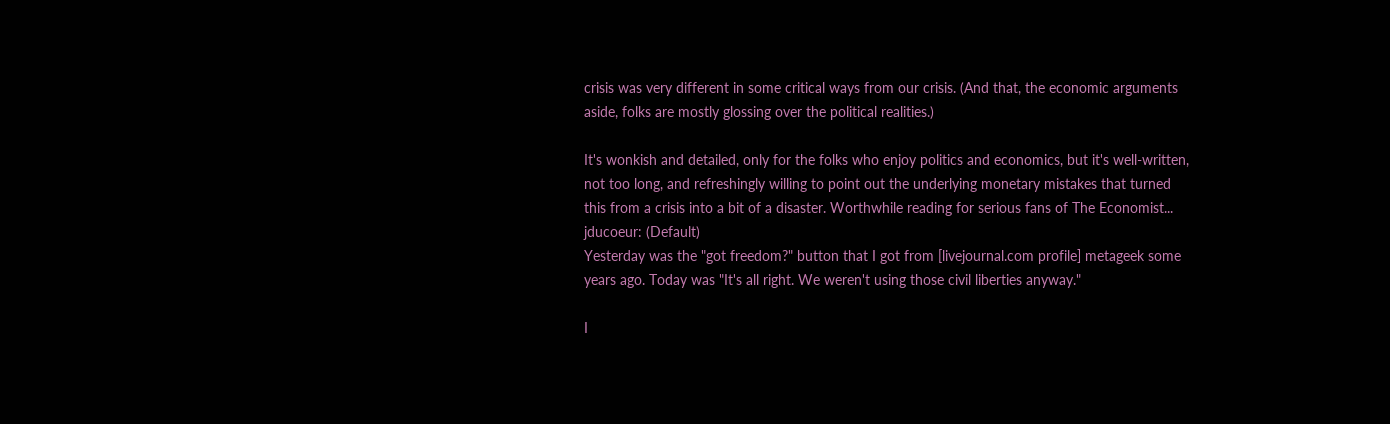crisis was very different in some critical ways from our crisis. (And that, the economic arguments aside, folks are mostly glossing over the political realities.)

It's wonkish and detailed, only for the folks who enjoy politics and economics, but it's well-written, not too long, and refreshingly willing to point out the underlying monetary mistakes that turned this from a crisis into a bit of a disaster. Worthwhile reading for serious fans of The Economist...
jducoeur: (Default)
Yesterday was the "got freedom?" button that I got from [livejournal.com profile] metageek some years ago. Today was "It's all right. We weren't using those civil liberties anyway."

I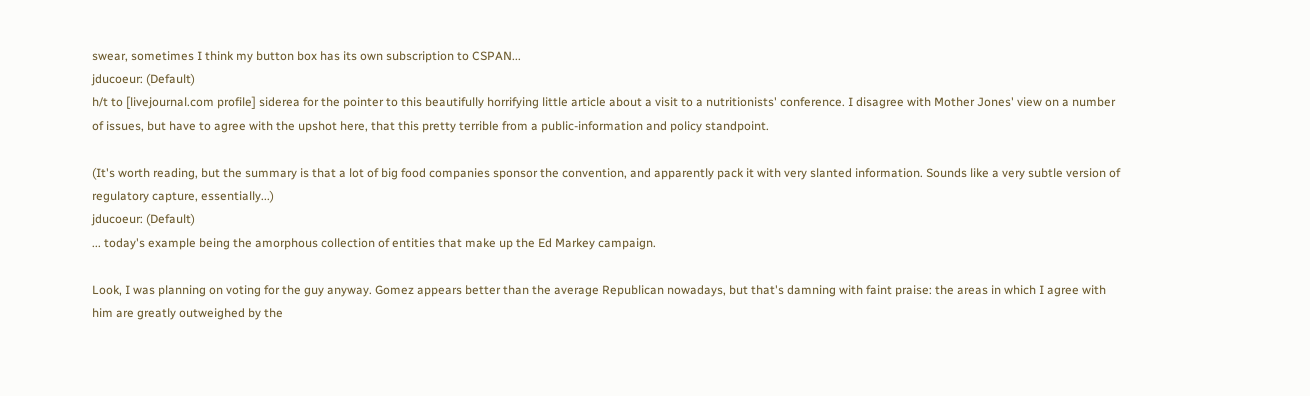swear, sometimes I think my button box has its own subscription to CSPAN...
jducoeur: (Default)
h/t to [livejournal.com profile] siderea for the pointer to this beautifully horrifying little article about a visit to a nutritionists' conference. I disagree with Mother Jones' view on a number of issues, but have to agree with the upshot here, that this pretty terrible from a public-information and policy standpoint.

(It's worth reading, but the summary is that a lot of big food companies sponsor the convention, and apparently pack it with very slanted information. Sounds like a very subtle version of regulatory capture, essentially...)
jducoeur: (Default)
... today's example being the amorphous collection of entities that make up the Ed Markey campaign.

Look, I was planning on voting for the guy anyway. Gomez appears better than the average Republican nowadays, but that's damning with faint praise: the areas in which I agree with him are greatly outweighed by the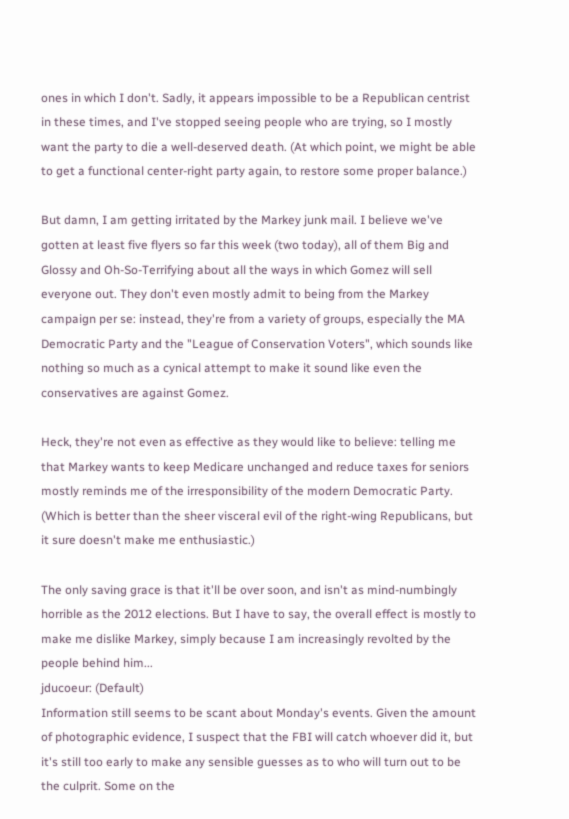ones in which I don't. Sadly, it appears impossible to be a Republican centrist in these times, and I've stopped seeing people who are trying, so I mostly want the party to die a well-deserved death. (At which point, we might be able to get a functional center-right party again, to restore some proper balance.)

But damn, I am getting irritated by the Markey junk mail. I believe we've gotten at least five flyers so far this week (two today), all of them Big and Glossy and Oh-So-Terrifying about all the ways in which Gomez will sell everyone out. They don't even mostly admit to being from the Markey campaign per se: instead, they're from a variety of groups, especially the MA Democratic Party and the "League of Conservation Voters", which sounds like nothing so much as a cynical attempt to make it sound like even the conservatives are against Gomez.

Heck, they're not even as effective as they would like to believe: telling me that Markey wants to keep Medicare unchanged and reduce taxes for seniors mostly reminds me of the irresponsibility of the modern Democratic Party. (Which is better than the sheer visceral evil of the right-wing Republicans, but it sure doesn't make me enthusiastic.)

The only saving grace is that it'll be over soon, and isn't as mind-numbingly horrible as the 2012 elections. But I have to say, the overall effect is mostly to make me dislike Markey, simply because I am increasingly revolted by the people behind him...
jducoeur: (Default)
Information still seems to be scant about Monday's events. Given the amount of photographic evidence, I suspect that the FBI will catch whoever did it, but it's still too early to make any sensible guesses as to who will turn out to be the culprit. Some on the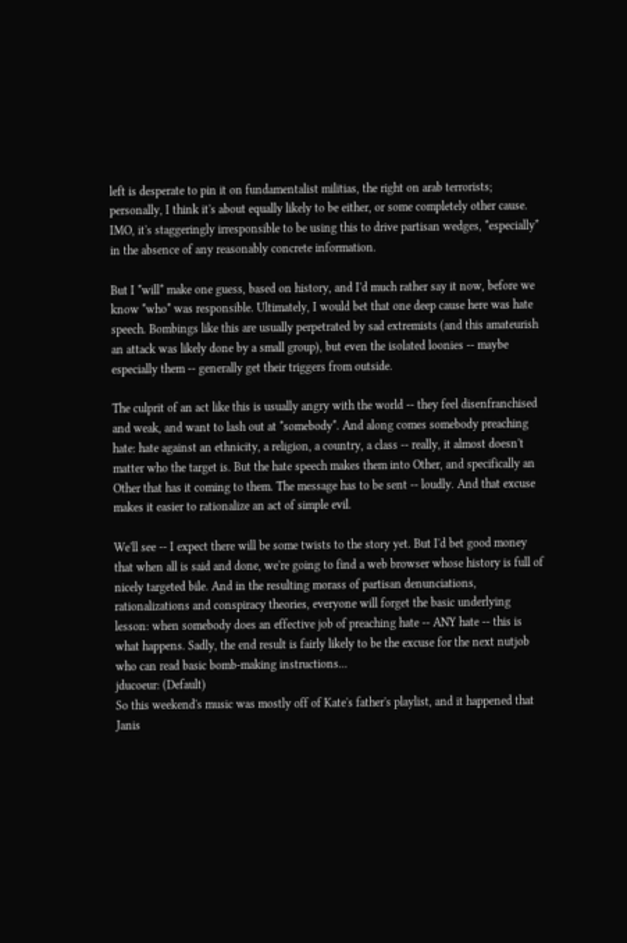left is desperate to pin it on fundamentalist militias, the right on arab terrorists; personally, I think it's about equally likely to be either, or some completely other cause. IMO, it's staggeringly irresponsible to be using this to drive partisan wedges, *especially* in the absence of any reasonably concrete information.

But I *will* make one guess, based on history, and I'd much rather say it now, before we know *who* was responsible. Ultimately, I would bet that one deep cause here was hate speech. Bombings like this are usually perpetrated by sad extremists (and this amateurish an attack was likely done by a small group), but even the isolated loonies -- maybe especially them -- generally get their triggers from outside.

The culprit of an act like this is usually angry with the world -- they feel disenfranchised and weak, and want to lash out at *somebody*. And along comes somebody preaching hate: hate against an ethnicity, a religion, a country, a class -- really, it almost doesn't matter who the target is. But the hate speech makes them into Other, and specifically an Other that has it coming to them. The message has to be sent -- loudly. And that excuse makes it easier to rationalize an act of simple evil.

We'll see -- I expect there will be some twists to the story yet. But I'd bet good money that when all is said and done, we're going to find a web browser whose history is full of nicely targeted bile. And in the resulting morass of partisan denunciations, rationalizations and conspiracy theories, everyone will forget the basic underlying lesson: when somebody does an effective job of preaching hate -- ANY hate -- this is what happens. Sadly, the end result is fairly likely to be the excuse for the next nutjob who can read basic bomb-making instructions...
jducoeur: (Default)
So this weekend's music was mostly off of Kate's father's playlist, and it happened that Janis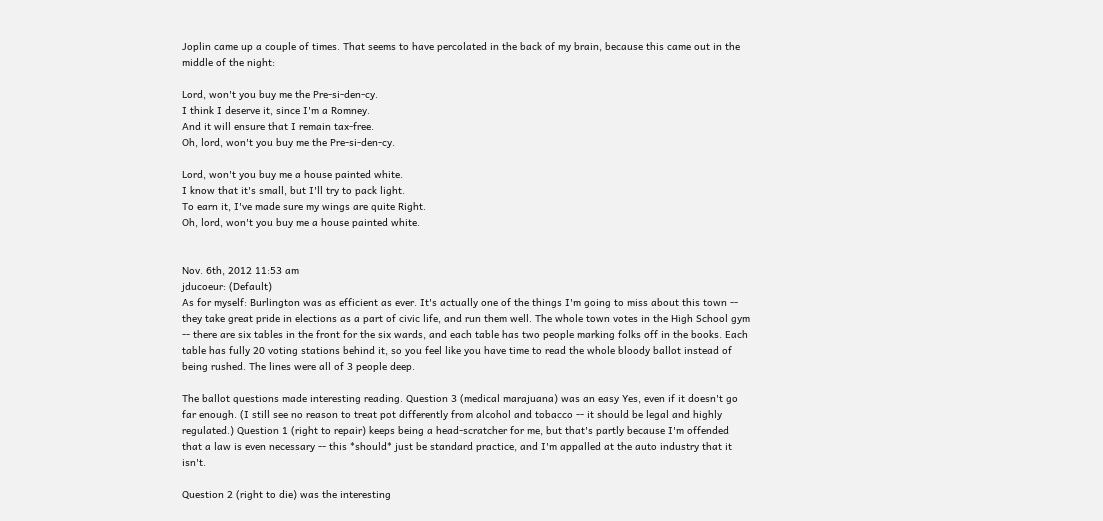Joplin came up a couple of times. That seems to have percolated in the back of my brain, because this came out in the middle of the night:

Lord, won't you buy me the Pre-si-den-cy.
I think I deserve it, since I'm a Romney.
And it will ensure that I remain tax-free.
Oh, lord, won't you buy me the Pre-si-den-cy.

Lord, won't you buy me a house painted white.
I know that it's small, but I'll try to pack light.
To earn it, I've made sure my wings are quite Right.
Oh, lord, won't you buy me a house painted white.


Nov. 6th, 2012 11:53 am
jducoeur: (Default)
As for myself: Burlington was as efficient as ever. It's actually one of the things I'm going to miss about this town -- they take great pride in elections as a part of civic life, and run them well. The whole town votes in the High School gym -- there are six tables in the front for the six wards, and each table has two people marking folks off in the books. Each table has fully 20 voting stations behind it, so you feel like you have time to read the whole bloody ballot instead of being rushed. The lines were all of 3 people deep.

The ballot questions made interesting reading. Question 3 (medical marajuana) was an easy Yes, even if it doesn't go far enough. (I still see no reason to treat pot differently from alcohol and tobacco -- it should be legal and highly regulated.) Question 1 (right to repair) keeps being a head-scratcher for me, but that's partly because I'm offended that a law is even necessary -- this *should* just be standard practice, and I'm appalled at the auto industry that it isn't.

Question 2 (right to die) was the interesting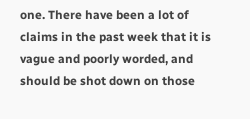one. There have been a lot of claims in the past week that it is vague and poorly worded, and should be shot down on those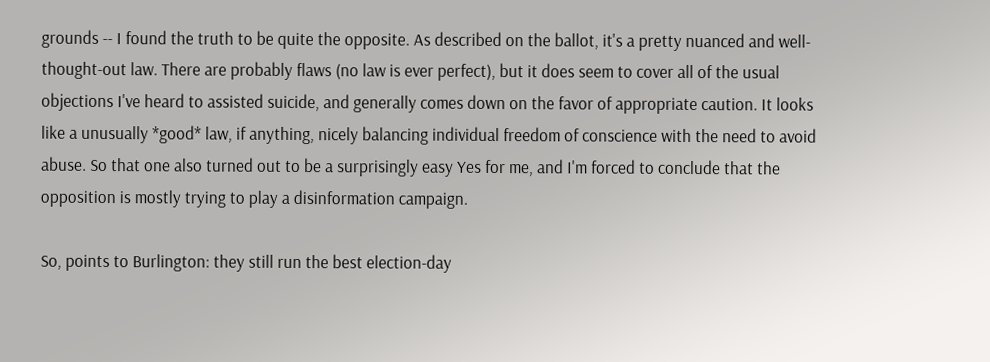grounds -- I found the truth to be quite the opposite. As described on the ballot, it's a pretty nuanced and well-thought-out law. There are probably flaws (no law is ever perfect), but it does seem to cover all of the usual objections I've heard to assisted suicide, and generally comes down on the favor of appropriate caution. It looks like a unusually *good* law, if anything, nicely balancing individual freedom of conscience with the need to avoid abuse. So that one also turned out to be a surprisingly easy Yes for me, and I'm forced to conclude that the opposition is mostly trying to play a disinformation campaign.

So, points to Burlington: they still run the best election-day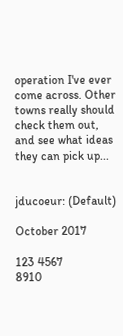operation I've ever come across. Other towns really should check them out, and see what ideas they can pick up...


jducoeur: (Default)

October 2017

123 4567
8910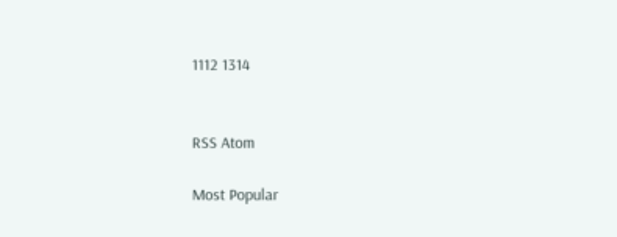1112 1314


RSS Atom

Most Popular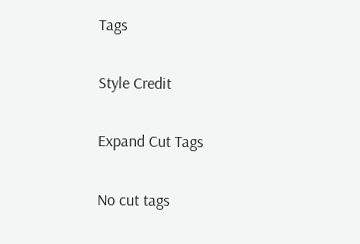Tags

Style Credit

Expand Cut Tags

No cut tags